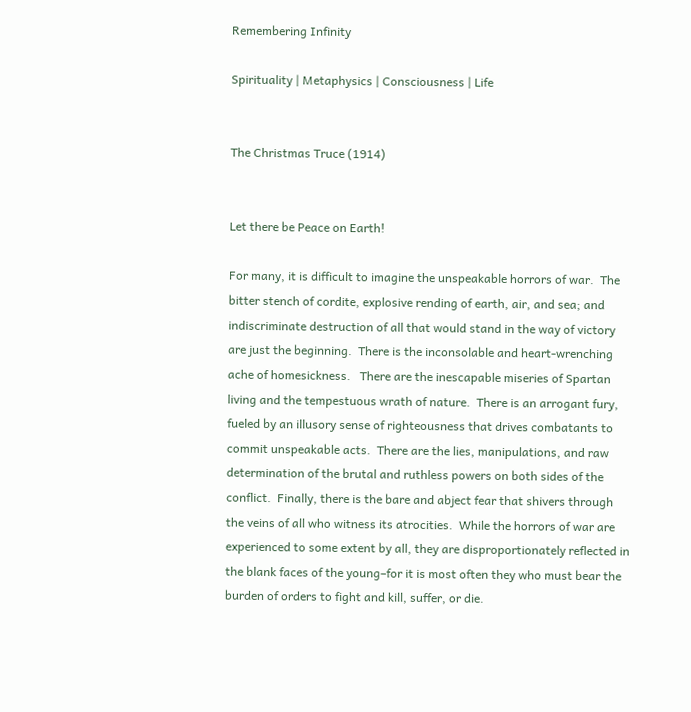Remembering Infinity

Spirituality | Metaphysics | Consciousness | Life


The Christmas Truce (1914)


Let there be Peace on Earth!

For many, it is difficult to imagine the unspeakable horrors of war.  The bitter stench of cordite, explosive rending of earth, air, and sea; and indiscriminate destruction of all that would stand in the way of victory are just the beginning.  There is the inconsolable and heart-wrenching ache of homesickness.   There are the inescapable miseries of Spartan living and the tempestuous wrath of nature.  There is an arrogant fury, fueled by an illusory sense of righteousness that drives combatants to commit unspeakable acts.  There are the lies, manipulations, and raw determination of the brutal and ruthless powers on both sides of the conflict.  Finally, there is the bare and abject fear that shivers through the veins of all who witness its atrocities.  While the horrors of war are experienced to some extent by all, they are disproportionately reflected in the blank faces of the young–for it is most often they who must bear the burden of orders to fight and kill, suffer, or die.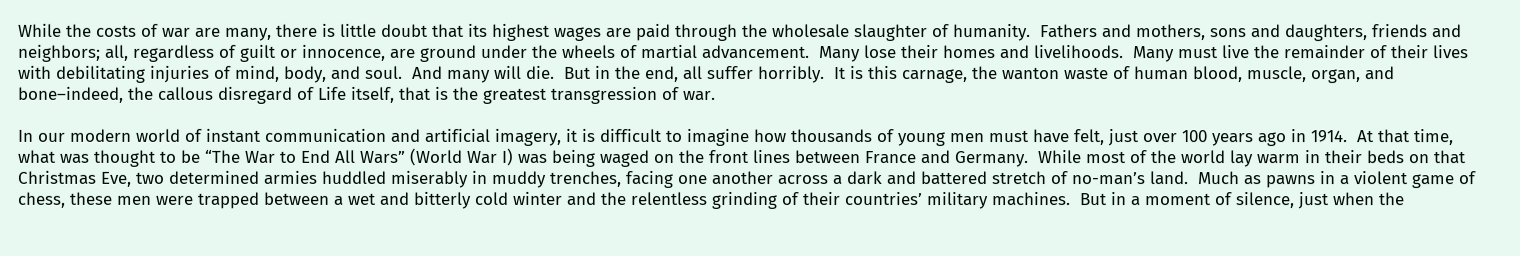While the costs of war are many, there is little doubt that its highest wages are paid through the wholesale slaughter of humanity.  Fathers and mothers, sons and daughters, friends and neighbors; all, regardless of guilt or innocence, are ground under the wheels of martial advancement.  Many lose their homes and livelihoods.  Many must live the remainder of their lives with debilitating injuries of mind, body, and soul.  And many will die.  But in the end, all suffer horribly.  It is this carnage, the wanton waste of human blood, muscle, organ, and bone–indeed, the callous disregard of Life itself, that is the greatest transgression of war.

In our modern world of instant communication and artificial imagery, it is difficult to imagine how thousands of young men must have felt, just over 100 years ago in 1914.  At that time, what was thought to be “The War to End All Wars” (World War I) was being waged on the front lines between France and Germany.  While most of the world lay warm in their beds on that Christmas Eve, two determined armies huddled miserably in muddy trenches, facing one another across a dark and battered stretch of no-man’s land.  Much as pawns in a violent game of chess, these men were trapped between a wet and bitterly cold winter and the relentless grinding of their countries’ military machines.  But in a moment of silence, just when the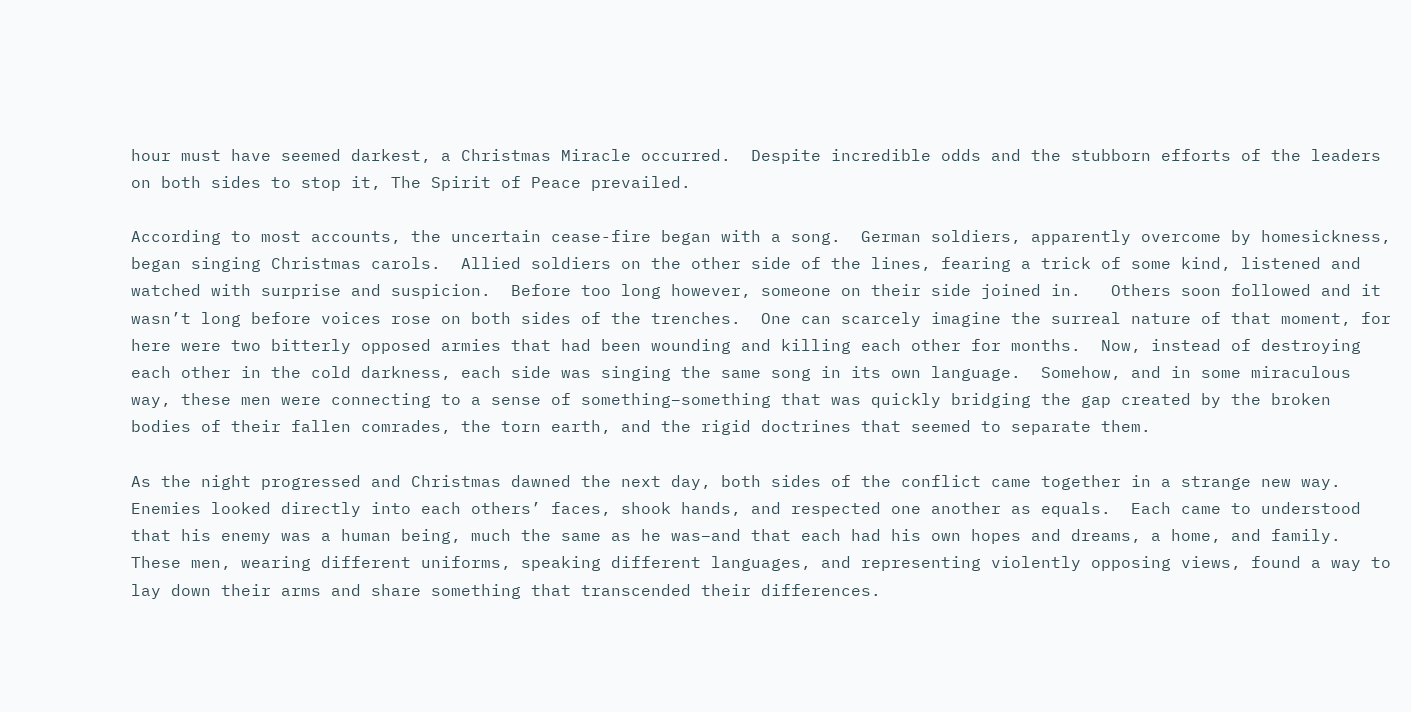hour must have seemed darkest, a Christmas Miracle occurred.  Despite incredible odds and the stubborn efforts of the leaders on both sides to stop it, The Spirit of Peace prevailed.

According to most accounts, the uncertain cease-fire began with a song.  German soldiers, apparently overcome by homesickness, began singing Christmas carols.  Allied soldiers on the other side of the lines, fearing a trick of some kind, listened and watched with surprise and suspicion.  Before too long however, someone on their side joined in.   Others soon followed and it wasn’t long before voices rose on both sides of the trenches.  One can scarcely imagine the surreal nature of that moment, for here were two bitterly opposed armies that had been wounding and killing each other for months.  Now, instead of destroying each other in the cold darkness, each side was singing the same song in its own language.  Somehow, and in some miraculous way, these men were connecting to a sense of something–something that was quickly bridging the gap created by the broken bodies of their fallen comrades, the torn earth, and the rigid doctrines that seemed to separate them.

As the night progressed and Christmas dawned the next day, both sides of the conflict came together in a strange new way.  Enemies looked directly into each others’ faces, shook hands, and respected one another as equals.  Each came to understood that his enemy was a human being, much the same as he was–and that each had his own hopes and dreams, a home, and family.  These men, wearing different uniforms, speaking different languages, and representing violently opposing views, found a way to lay down their arms and share something that transcended their differences.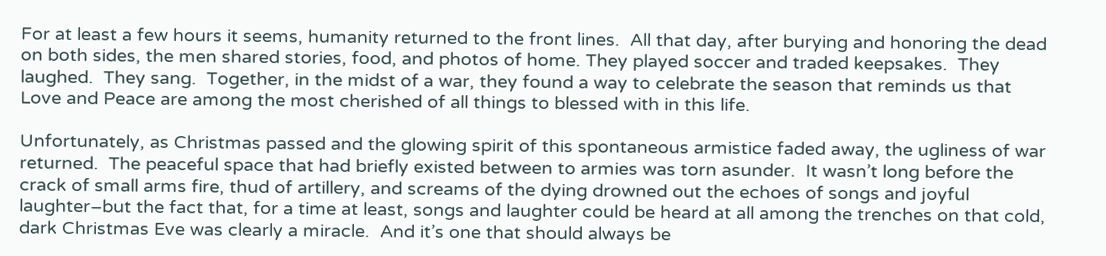For at least a few hours it seems, humanity returned to the front lines.  All that day, after burying and honoring the dead on both sides, the men shared stories, food, and photos of home. They played soccer and traded keepsakes.  They laughed.  They sang.  Together, in the midst of a war, they found a way to celebrate the season that reminds us that Love and Peace are among the most cherished of all things to blessed with in this life.

Unfortunately, as Christmas passed and the glowing spirit of this spontaneous armistice faded away, the ugliness of war returned.  The peaceful space that had briefly existed between to armies was torn asunder.  It wasn’t long before the crack of small arms fire, thud of artillery, and screams of the dying drowned out the echoes of songs and joyful laughter–but the fact that, for a time at least, songs and laughter could be heard at all among the trenches on that cold, dark Christmas Eve was clearly a miracle.  And it’s one that should always be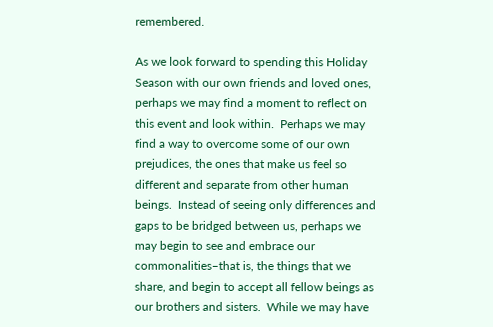remembered.

As we look forward to spending this Holiday Season with our own friends and loved ones, perhaps we may find a moment to reflect on this event and look within.  Perhaps we may find a way to overcome some of our own prejudices, the ones that make us feel so different and separate from other human beings.  Instead of seeing only differences and gaps to be bridged between us, perhaps we may begin to see and embrace our commonalities–that is, the things that we share, and begin to accept all fellow beings as our brothers and sisters.  While we may have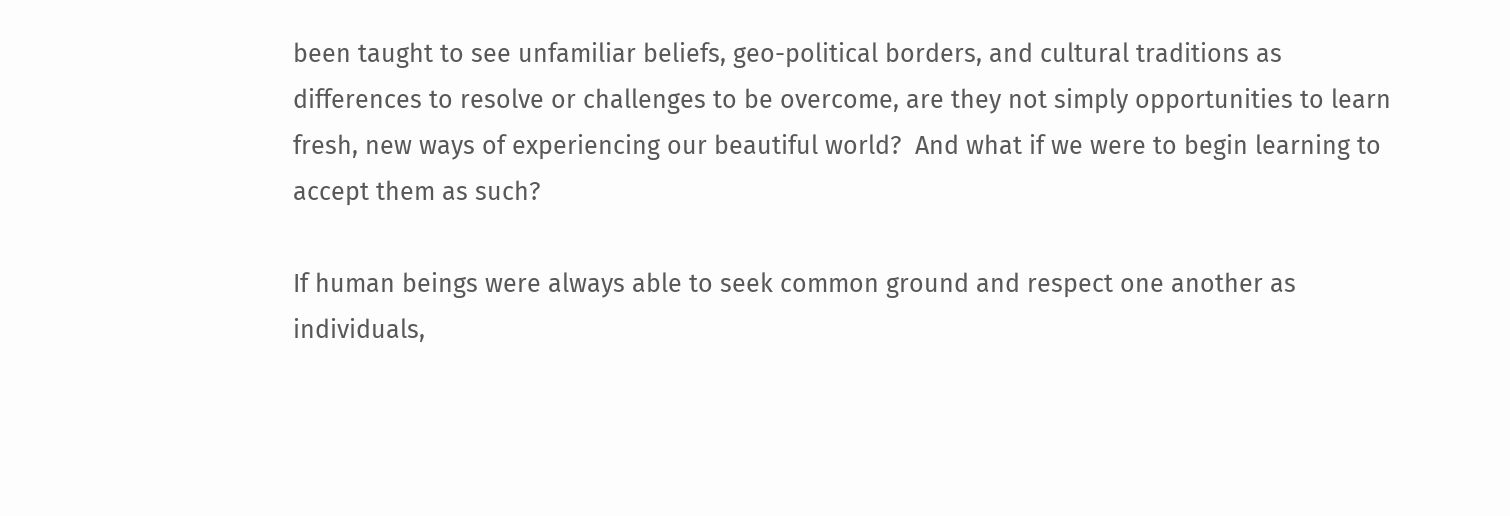been taught to see unfamiliar beliefs, geo-political borders, and cultural traditions as differences to resolve or challenges to be overcome, are they not simply opportunities to learn fresh, new ways of experiencing our beautiful world?  And what if we were to begin learning to accept them as such?

If human beings were always able to seek common ground and respect one another as individuals,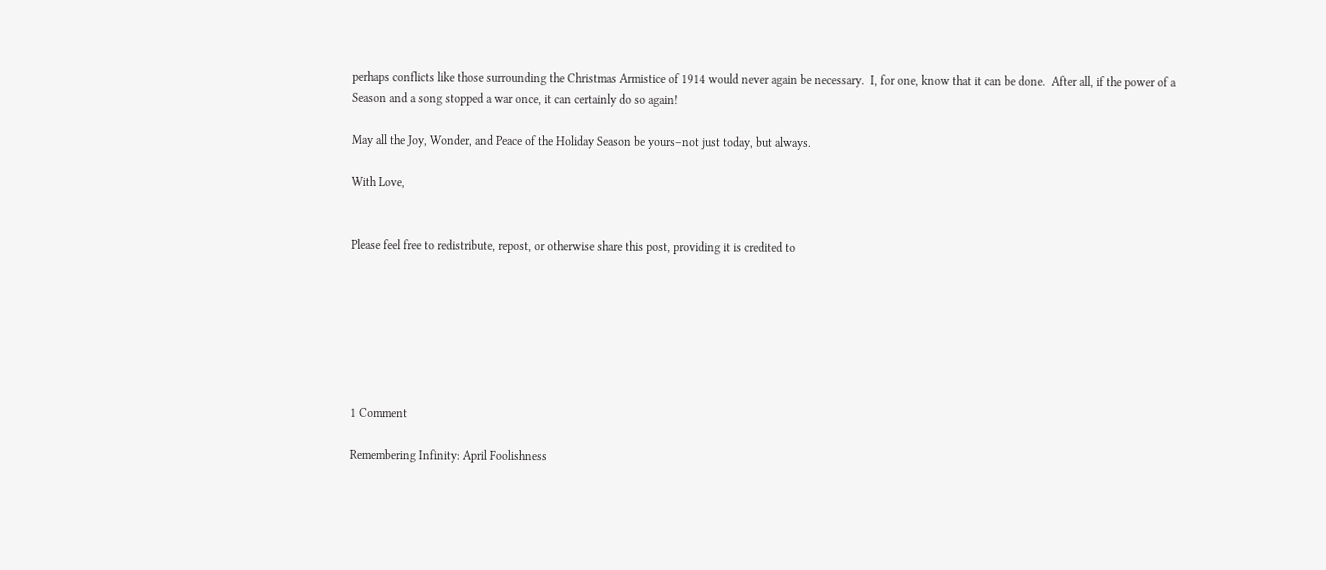perhaps conflicts like those surrounding the Christmas Armistice of 1914 would never again be necessary.  I, for one, know that it can be done.  After all, if the power of a Season and a song stopped a war once, it can certainly do so again!

May all the Joy, Wonder, and Peace of the Holiday Season be yours–not just today, but always.

With Love,


Please feel free to redistribute, repost, or otherwise share this post, providing it is credited to







1 Comment

Remembering Infinity: April Foolishness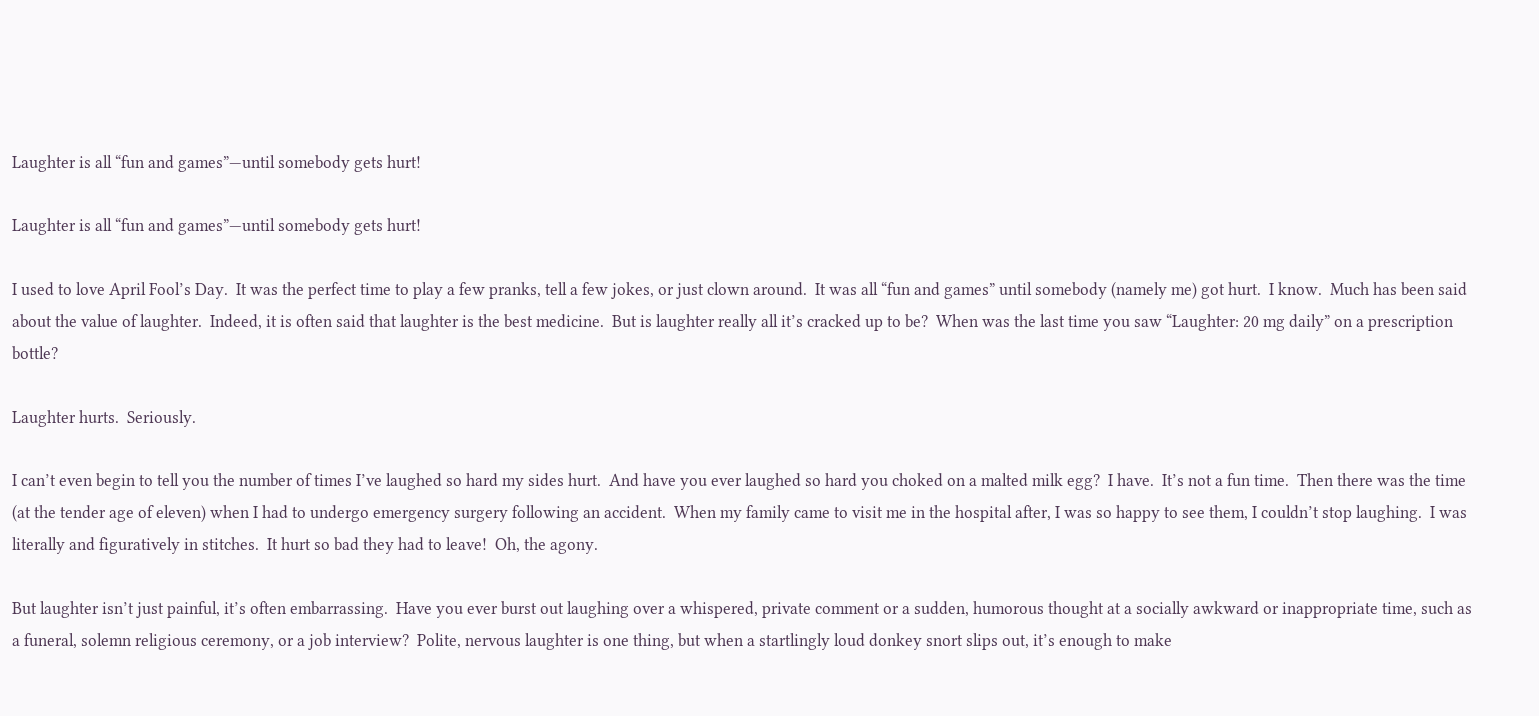Laughter is all “fun and games”—until somebody gets hurt!

Laughter is all “fun and games”—until somebody gets hurt!

I used to love April Fool’s Day.  It was the perfect time to play a few pranks, tell a few jokes, or just clown around.  It was all “fun and games” until somebody (namely me) got hurt.  I know.  Much has been said about the value of laughter.  Indeed, it is often said that laughter is the best medicine.  But is laughter really all it’s cracked up to be?  When was the last time you saw “Laughter: 20 mg daily” on a prescription bottle?

Laughter hurts.  Seriously.

I can’t even begin to tell you the number of times I’ve laughed so hard my sides hurt.  And have you ever laughed so hard you choked on a malted milk egg?  I have.  It’s not a fun time.  Then there was the time (at the tender age of eleven) when I had to undergo emergency surgery following an accident.  When my family came to visit me in the hospital after, I was so happy to see them, I couldn’t stop laughing.  I was literally and figuratively in stitches.  It hurt so bad they had to leave!  Oh, the agony.

But laughter isn’t just painful, it’s often embarrassing.  Have you ever burst out laughing over a whispered, private comment or a sudden, humorous thought at a socially awkward or inappropriate time, such as a funeral, solemn religious ceremony, or a job interview?  Polite, nervous laughter is one thing, but when a startlingly loud donkey snort slips out, it’s enough to make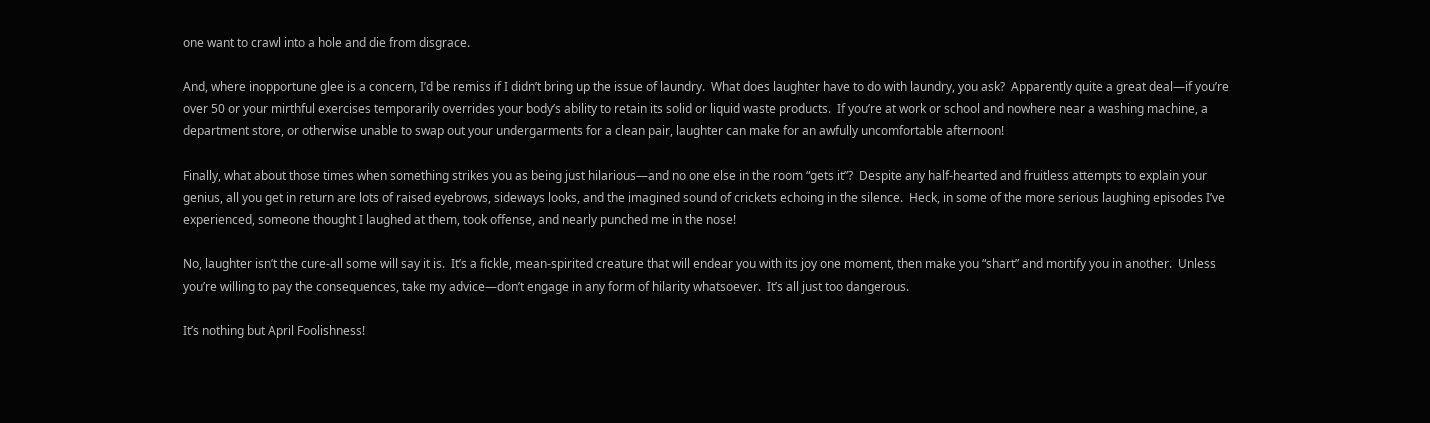one want to crawl into a hole and die from disgrace.

And, where inopportune glee is a concern, I’d be remiss if I didn’t bring up the issue of laundry.  What does laughter have to do with laundry, you ask?  Apparently quite a great deal—if you’re over 50 or your mirthful exercises temporarily overrides your body’s ability to retain its solid or liquid waste products.  If you’re at work or school and nowhere near a washing machine, a department store, or otherwise unable to swap out your undergarments for a clean pair, laughter can make for an awfully uncomfortable afternoon!

Finally, what about those times when something strikes you as being just hilarious—and no one else in the room “gets it”?  Despite any half-hearted and fruitless attempts to explain your genius, all you get in return are lots of raised eyebrows, sideways looks, and the imagined sound of crickets echoing in the silence.  Heck, in some of the more serious laughing episodes I’ve experienced, someone thought I laughed at them, took offense, and nearly punched me in the nose!

No, laughter isn’t the cure-all some will say it is.  It’s a fickle, mean-spirited creature that will endear you with its joy one moment, then make you “shart” and mortify you in another.  Unless you’re willing to pay the consequences, take my advice—don’t engage in any form of hilarity whatsoever.  It’s all just too dangerous.

It’s nothing but April Foolishness!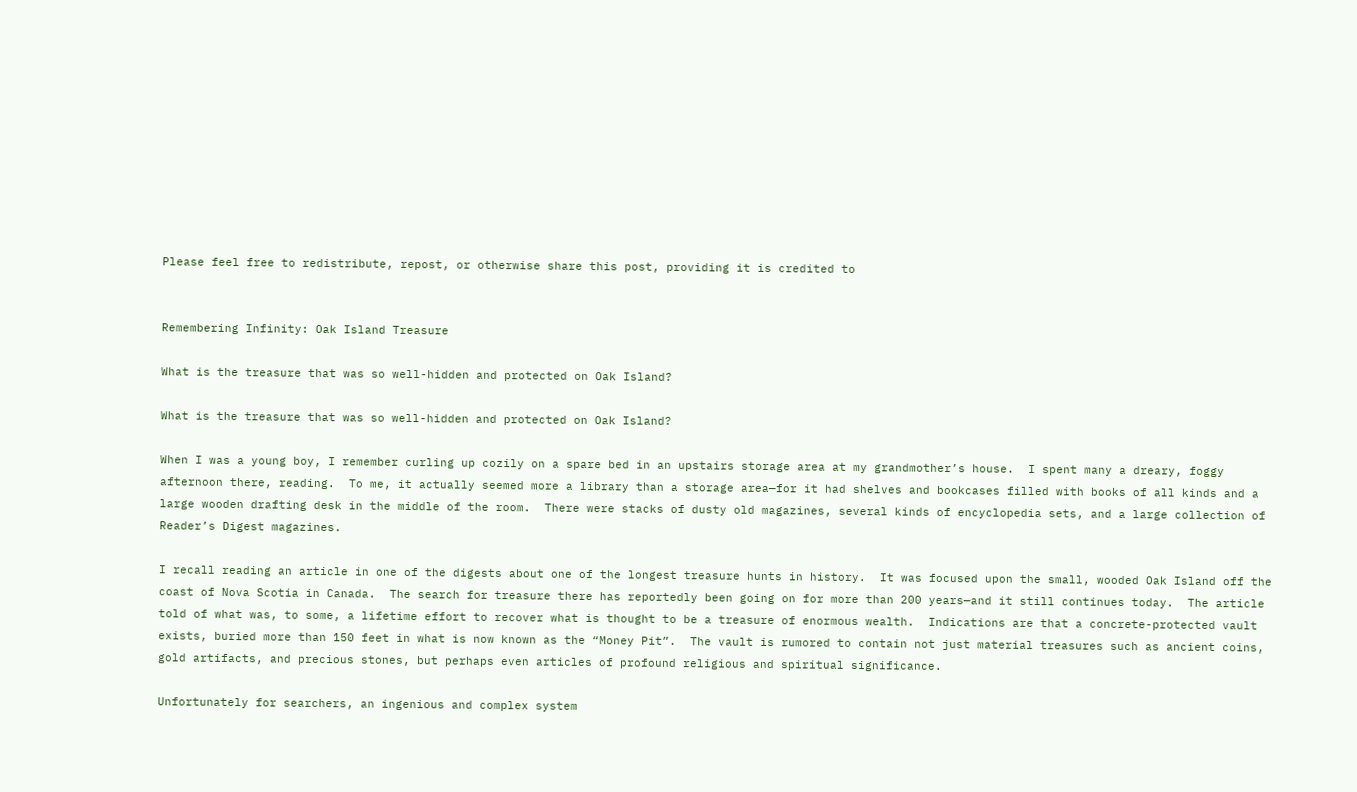Please feel free to redistribute, repost, or otherwise share this post, providing it is credited to


Remembering Infinity: Oak Island Treasure

What is the treasure that was so well-hidden and protected on Oak Island?

What is the treasure that was so well-hidden and protected on Oak Island?

When I was a young boy, I remember curling up cozily on a spare bed in an upstairs storage area at my grandmother’s house.  I spent many a dreary, foggy afternoon there, reading.  To me, it actually seemed more a library than a storage area—for it had shelves and bookcases filled with books of all kinds and a large wooden drafting desk in the middle of the room.  There were stacks of dusty old magazines, several kinds of encyclopedia sets, and a large collection of Reader’s Digest magazines.

I recall reading an article in one of the digests about one of the longest treasure hunts in history.  It was focused upon the small, wooded Oak Island off the coast of Nova Scotia in Canada.  The search for treasure there has reportedly been going on for more than 200 years—and it still continues today.  The article told of what was, to some, a lifetime effort to recover what is thought to be a treasure of enormous wealth.  Indications are that a concrete-protected vault exists, buried more than 150 feet in what is now known as the “Money Pit”.  The vault is rumored to contain not just material treasures such as ancient coins, gold artifacts, and precious stones, but perhaps even articles of profound religious and spiritual significance.

Unfortunately for searchers, an ingenious and complex system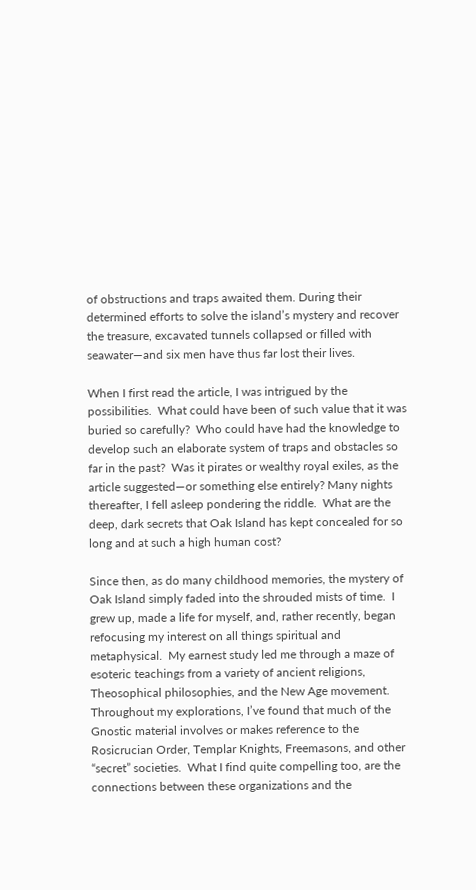of obstructions and traps awaited them. During their determined efforts to solve the island’s mystery and recover the treasure, excavated tunnels collapsed or filled with seawater—and six men have thus far lost their lives.

When I first read the article, I was intrigued by the possibilities.  What could have been of such value that it was buried so carefully?  Who could have had the knowledge to develop such an elaborate system of traps and obstacles so far in the past?  Was it pirates or wealthy royal exiles, as the article suggested—or something else entirely? Many nights thereafter, I fell asleep pondering the riddle.  What are the deep, dark secrets that Oak Island has kept concealed for so long and at such a high human cost?

Since then, as do many childhood memories, the mystery of Oak Island simply faded into the shrouded mists of time.  I grew up, made a life for myself, and, rather recently, began refocusing my interest on all things spiritual and metaphysical.  My earnest study led me through a maze of esoteric teachings from a variety of ancient religions, Theosophical philosophies, and the New Age movement.  Throughout my explorations, I’ve found that much of the Gnostic material involves or makes reference to the Rosicrucian Order, Templar Knights, Freemasons, and other “secret” societies.  What I find quite compelling too, are the connections between these organizations and the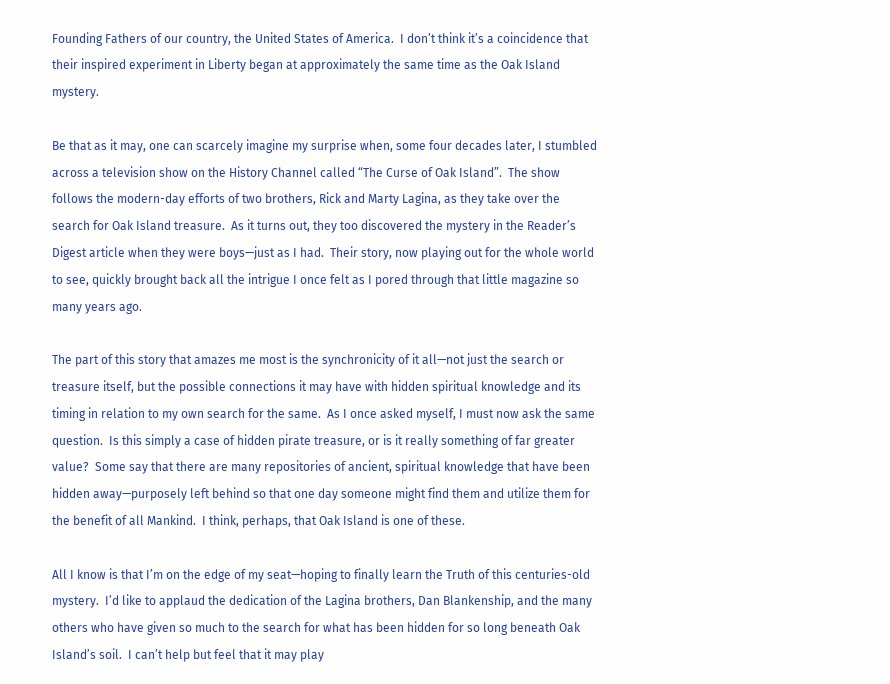Founding Fathers of our country, the United States of America.  I don’t think it’s a coincidence that their inspired experiment in Liberty began at approximately the same time as the Oak Island mystery.

Be that as it may, one can scarcely imagine my surprise when, some four decades later, I stumbled across a television show on the History Channel called “The Curse of Oak Island”.  The show follows the modern-day efforts of two brothers, Rick and Marty Lagina, as they take over the search for Oak Island treasure.  As it turns out, they too discovered the mystery in the Reader’s Digest article when they were boys—just as I had.  Their story, now playing out for the whole world to see, quickly brought back all the intrigue I once felt as I pored through that little magazine so many years ago.

The part of this story that amazes me most is the synchronicity of it all—not just the search or treasure itself, but the possible connections it may have with hidden spiritual knowledge and its timing in relation to my own search for the same.  As I once asked myself, I must now ask the same question.  Is this simply a case of hidden pirate treasure, or is it really something of far greater value?  Some say that there are many repositories of ancient, spiritual knowledge that have been hidden away—purposely left behind so that one day someone might find them and utilize them for the benefit of all Mankind.  I think, perhaps, that Oak Island is one of these.

All I know is that I’m on the edge of my seat—hoping to finally learn the Truth of this centuries-old mystery.  I’d like to applaud the dedication of the Lagina brothers, Dan Blankenship, and the many others who have given so much to the search for what has been hidden for so long beneath Oak Island’s soil.  I can’t help but feel that it may play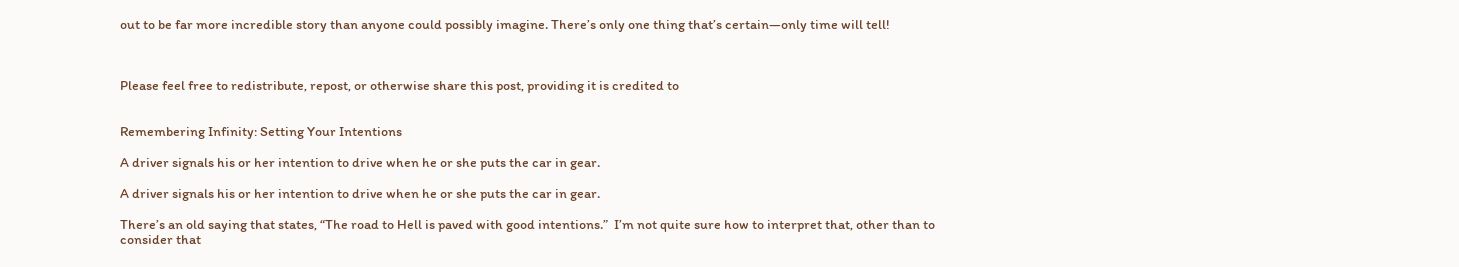out to be far more incredible story than anyone could possibly imagine. There’s only one thing that’s certain—only time will tell!



Please feel free to redistribute, repost, or otherwise share this post, providing it is credited to


Remembering Infinity: Setting Your Intentions

A driver signals his or her intention to drive when he or she puts the car in gear.

A driver signals his or her intention to drive when he or she puts the car in gear.

There’s an old saying that states, “The road to Hell is paved with good intentions.”  I’m not quite sure how to interpret that, other than to consider that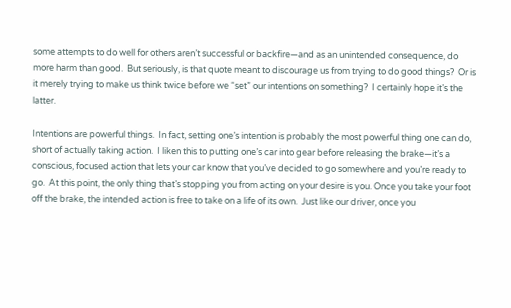some attempts to do well for others aren’t successful or backfire—and as an unintended consequence, do more harm than good.  But seriously, is that quote meant to discourage us from trying to do good things?  Or is it merely trying to make us think twice before we “set” our intentions on something?  I certainly hope it’s the latter.

Intentions are powerful things.  In fact, setting one’s intention is probably the most powerful thing one can do, short of actually taking action.  I liken this to putting one’s car into gear before releasing the brake—it’s a conscious, focused action that lets your car know that you’ve decided to go somewhere and you’re ready to go.  At this point, the only thing that’s stopping you from acting on your desire is you. Once you take your foot off the brake, the intended action is free to take on a life of its own.  Just like our driver, once you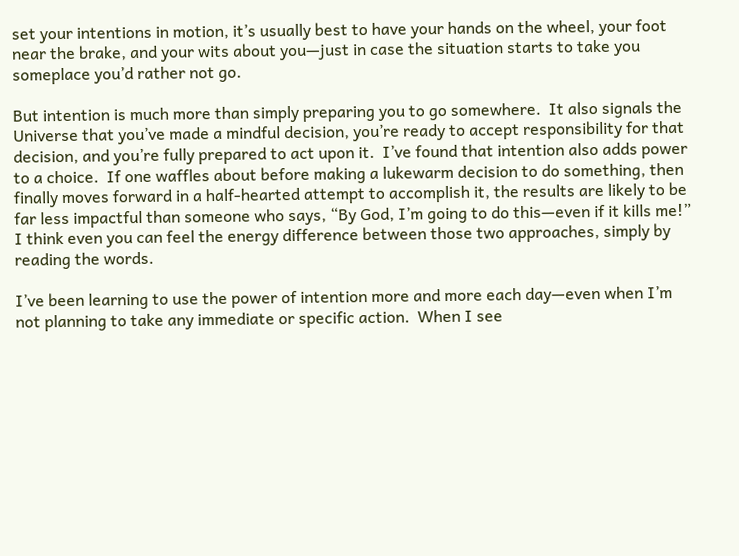set your intentions in motion, it’s usually best to have your hands on the wheel, your foot near the brake, and your wits about you—just in case the situation starts to take you someplace you’d rather not go.

But intention is much more than simply preparing you to go somewhere.  It also signals the Universe that you’ve made a mindful decision, you’re ready to accept responsibility for that decision, and you’re fully prepared to act upon it.  I’ve found that intention also adds power to a choice.  If one waffles about before making a lukewarm decision to do something, then finally moves forward in a half-hearted attempt to accomplish it, the results are likely to be far less impactful than someone who says, “By God, I’m going to do this—even if it kills me!” I think even you can feel the energy difference between those two approaches, simply by reading the words.

I’ve been learning to use the power of intention more and more each day—even when I’m not planning to take any immediate or specific action.  When I see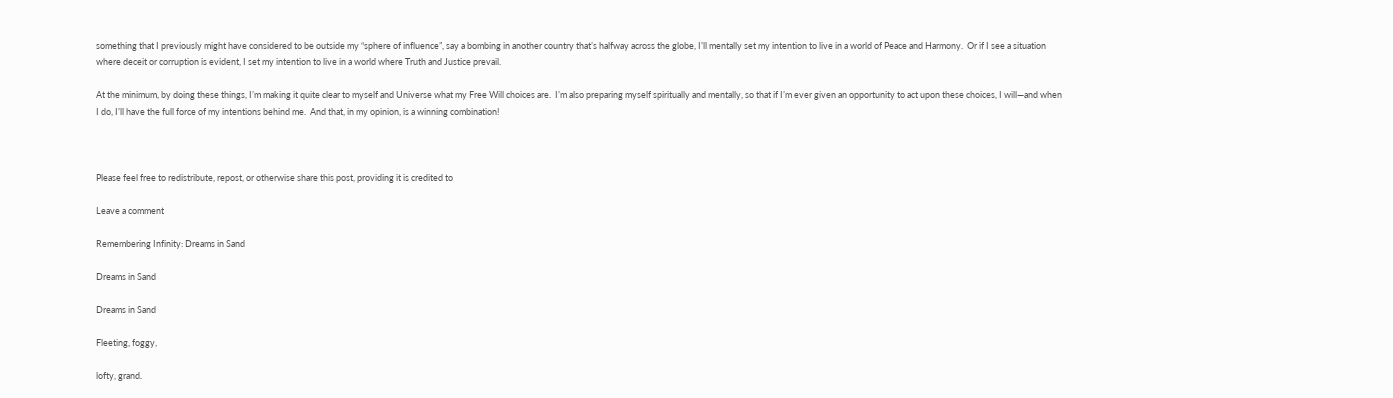something that I previously might have considered to be outside my “sphere of influence”, say a bombing in another country that’s halfway across the globe, I’ll mentally set my intention to live in a world of Peace and Harmony.  Or if I see a situation where deceit or corruption is evident, I set my intention to live in a world where Truth and Justice prevail.

At the minimum, by doing these things, I’m making it quite clear to myself and Universe what my Free Will choices are.  I’m also preparing myself spiritually and mentally, so that if I’m ever given an opportunity to act upon these choices, I will—and when I do, I’ll have the full force of my intentions behind me.  And that, in my opinion, is a winning combination!



Please feel free to redistribute, repost, or otherwise share this post, providing it is credited to

Leave a comment

Remembering Infinity: Dreams in Sand

Dreams in Sand

Dreams in Sand

Fleeting, foggy,

lofty, grand.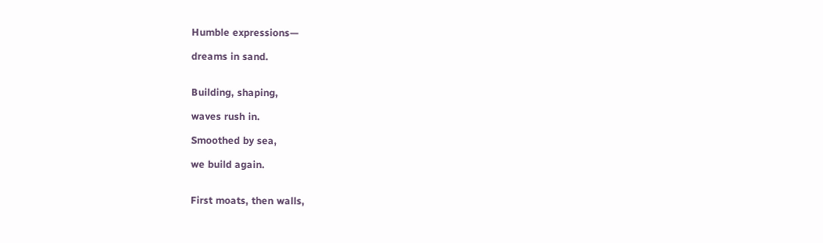Humble expressions—

dreams in sand.


Building, shaping,

waves rush in.

Smoothed by sea,

we build again.


First moats, then walls,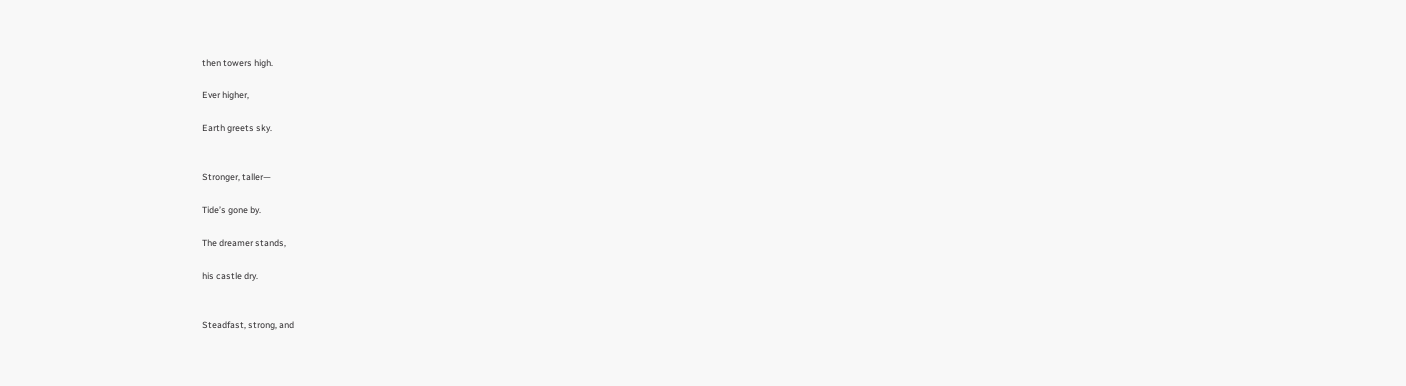then towers high.

Ever higher,

Earth greets sky.


Stronger, taller—

Tide’s gone by.

The dreamer stands,

his castle dry.


Steadfast, strong, and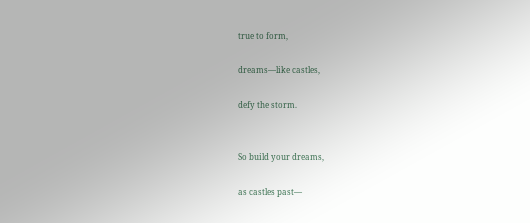true to form,

dreams—like castles,

defy the storm.


So build your dreams,

as castles past—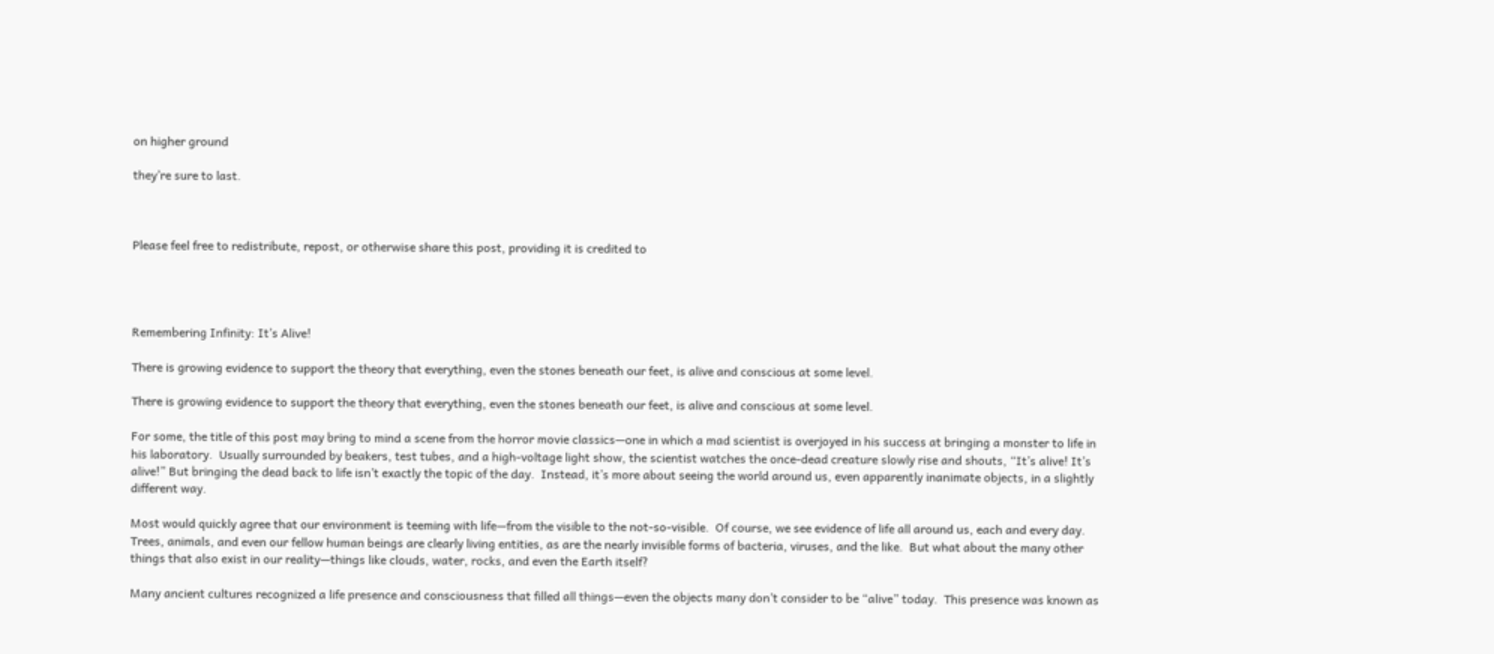on higher ground

they’re sure to last.



Please feel free to redistribute, repost, or otherwise share this post, providing it is credited to




Remembering Infinity: It’s Alive!

There is growing evidence to support the theory that everything, even the stones beneath our feet, is alive and conscious at some level.

There is growing evidence to support the theory that everything, even the stones beneath our feet, is alive and conscious at some level.

For some, the title of this post may bring to mind a scene from the horror movie classics—one in which a mad scientist is overjoyed in his success at bringing a monster to life in his laboratory.  Usually surrounded by beakers, test tubes, and a high-voltage light show, the scientist watches the once-dead creature slowly rise and shouts, “It’s alive! It’s alive!” But bringing the dead back to life isn’t exactly the topic of the day.  Instead, it’s more about seeing the world around us, even apparently inanimate objects, in a slightly different way.

Most would quickly agree that our environment is teeming with life—from the visible to the not-so-visible.  Of course, we see evidence of life all around us, each and every day.  Trees, animals, and even our fellow human beings are clearly living entities, as are the nearly invisible forms of bacteria, viruses, and the like.  But what about the many other things that also exist in our reality—things like clouds, water, rocks, and even the Earth itself?

Many ancient cultures recognized a life presence and consciousness that filled all things—even the objects many don’t consider to be “alive” today.  This presence was known as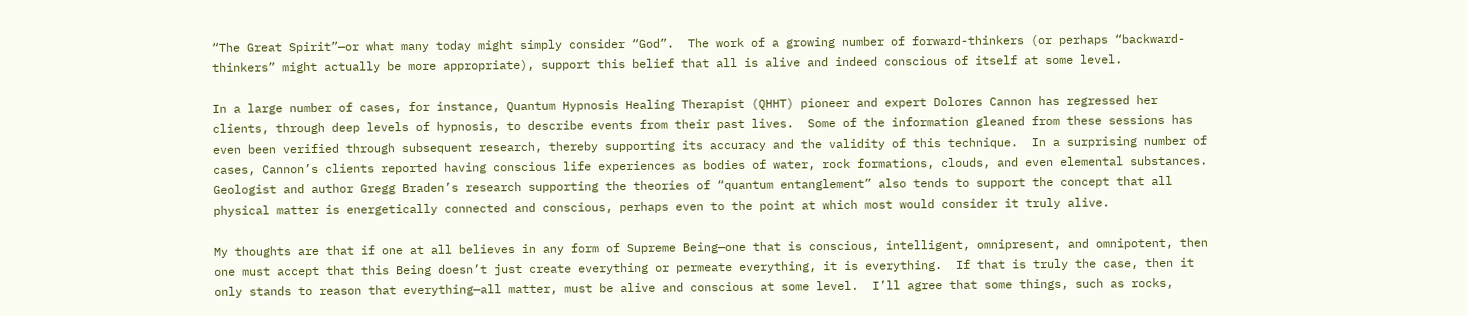“The Great Spirit”—or what many today might simply consider “God”.  The work of a growing number of forward-thinkers (or perhaps “backward-thinkers” might actually be more appropriate), support this belief that all is alive and indeed conscious of itself at some level.

In a large number of cases, for instance, Quantum Hypnosis Healing Therapist (QHHT) pioneer and expert Dolores Cannon has regressed her clients, through deep levels of hypnosis, to describe events from their past lives.  Some of the information gleaned from these sessions has even been verified through subsequent research, thereby supporting its accuracy and the validity of this technique.  In a surprising number of cases, Cannon’s clients reported having conscious life experiences as bodies of water, rock formations, clouds, and even elemental substances.  Geologist and author Gregg Braden’s research supporting the theories of “quantum entanglement” also tends to support the concept that all physical matter is energetically connected and conscious, perhaps even to the point at which most would consider it truly alive.

My thoughts are that if one at all believes in any form of Supreme Being—one that is conscious, intelligent, omnipresent, and omnipotent, then one must accept that this Being doesn’t just create everything or permeate everything, it is everything.  If that is truly the case, then it only stands to reason that everything—all matter, must be alive and conscious at some level.  I’ll agree that some things, such as rocks,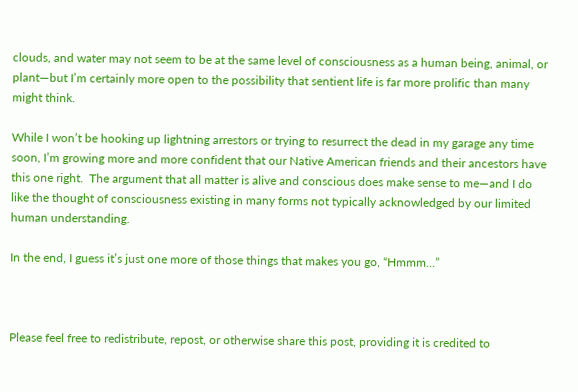clouds, and water may not seem to be at the same level of consciousness as a human being, animal, or plant—but I’m certainly more open to the possibility that sentient life is far more prolific than many might think.

While I won’t be hooking up lightning arrestors or trying to resurrect the dead in my garage any time soon, I’m growing more and more confident that our Native American friends and their ancestors have this one right.  The argument that all matter is alive and conscious does make sense to me—and I do like the thought of consciousness existing in many forms not typically acknowledged by our limited human understanding.

In the end, I guess it’s just one more of those things that makes you go, “Hmmm…”



Please feel free to redistribute, repost, or otherwise share this post, providing it is credited to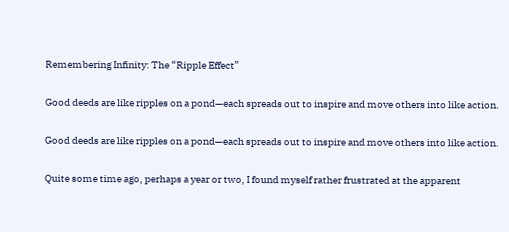Remembering Infinity: The “Ripple Effect”

Good deeds are like ripples on a pond—each spreads out to inspire and move others into like action.

Good deeds are like ripples on a pond—each spreads out to inspire and move others into like action.

Quite some time ago, perhaps a year or two, I found myself rather frustrated at the apparent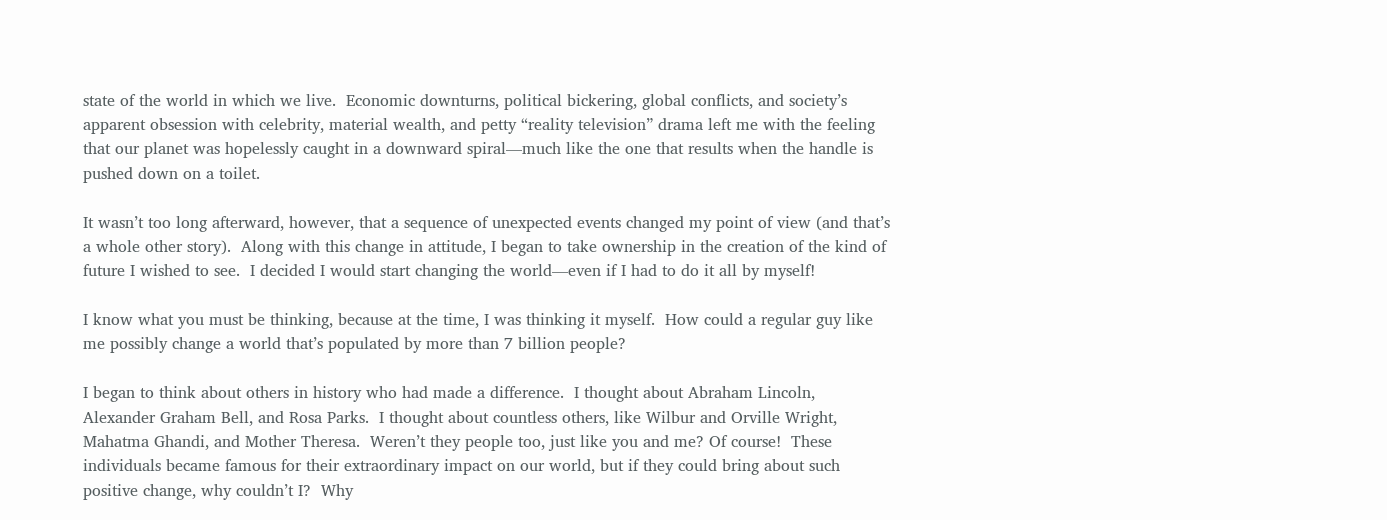state of the world in which we live.  Economic downturns, political bickering, global conflicts, and society’s apparent obsession with celebrity, material wealth, and petty “reality television” drama left me with the feeling that our planet was hopelessly caught in a downward spiral—much like the one that results when the handle is pushed down on a toilet.

It wasn’t too long afterward, however, that a sequence of unexpected events changed my point of view (and that’s a whole other story).  Along with this change in attitude, I began to take ownership in the creation of the kind of future I wished to see.  I decided I would start changing the world—even if I had to do it all by myself!

I know what you must be thinking, because at the time, I was thinking it myself.  How could a regular guy like me possibly change a world that’s populated by more than 7 billion people?

I began to think about others in history who had made a difference.  I thought about Abraham Lincoln, Alexander Graham Bell, and Rosa Parks.  I thought about countless others, like Wilbur and Orville Wright, Mahatma Ghandi, and Mother Theresa.  Weren’t they people too, just like you and me? Of course!  These individuals became famous for their extraordinary impact on our world, but if they could bring about such positive change, why couldn’t I?  Why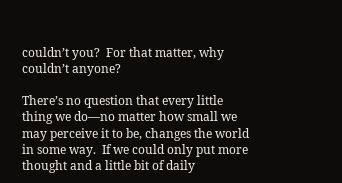couldn’t you?  For that matter, why couldn’t anyone?

There’s no question that every little thing we do—no matter how small we may perceive it to be, changes the world in some way.  If we could only put more thought and a little bit of daily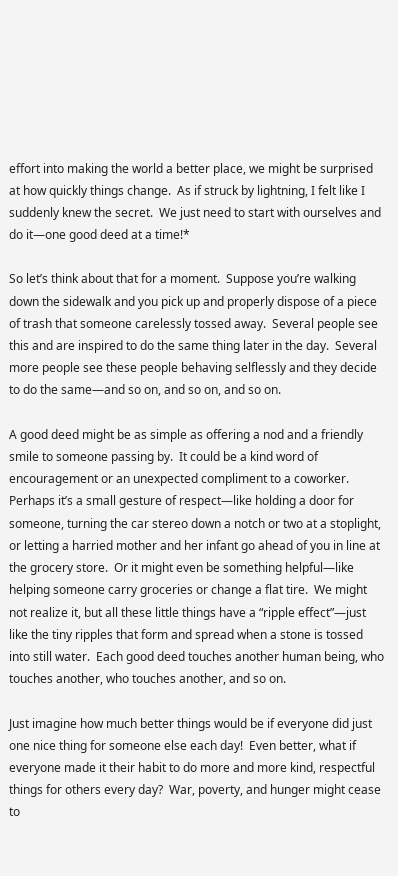effort into making the world a better place, we might be surprised at how quickly things change.  As if struck by lightning, I felt like I suddenly knew the secret.  We just need to start with ourselves and do it—one good deed at a time!*

So let’s think about that for a moment.  Suppose you’re walking down the sidewalk and you pick up and properly dispose of a piece of trash that someone carelessly tossed away.  Several people see this and are inspired to do the same thing later in the day.  Several more people see these people behaving selflessly and they decide to do the same—and so on, and so on, and so on.

A good deed might be as simple as offering a nod and a friendly smile to someone passing by.  It could be a kind word of encouragement or an unexpected compliment to a coworker.  Perhaps it’s a small gesture of respect—like holding a door for someone, turning the car stereo down a notch or two at a stoplight, or letting a harried mother and her infant go ahead of you in line at the grocery store.  Or it might even be something helpful—like helping someone carry groceries or change a flat tire.  We might not realize it, but all these little things have a “ripple effect”—just like the tiny ripples that form and spread when a stone is tossed into still water.  Each good deed touches another human being, who touches another, who touches another, and so on.

Just imagine how much better things would be if everyone did just one nice thing for someone else each day!  Even better, what if everyone made it their habit to do more and more kind, respectful things for others every day?  War, poverty, and hunger might cease to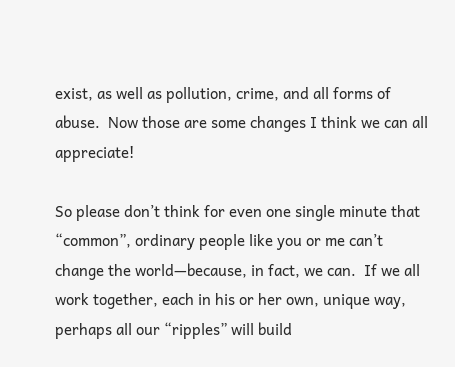exist, as well as pollution, crime, and all forms of abuse.  Now those are some changes I think we can all appreciate!

So please don’t think for even one single minute that “common”, ordinary people like you or me can’t change the world—because, in fact, we can.  If we all work together, each in his or her own, unique way, perhaps all our “ripples” will build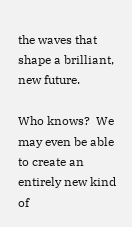the waves that shape a brilliant, new future.

Who knows?  We may even be able to create an entirely new kind of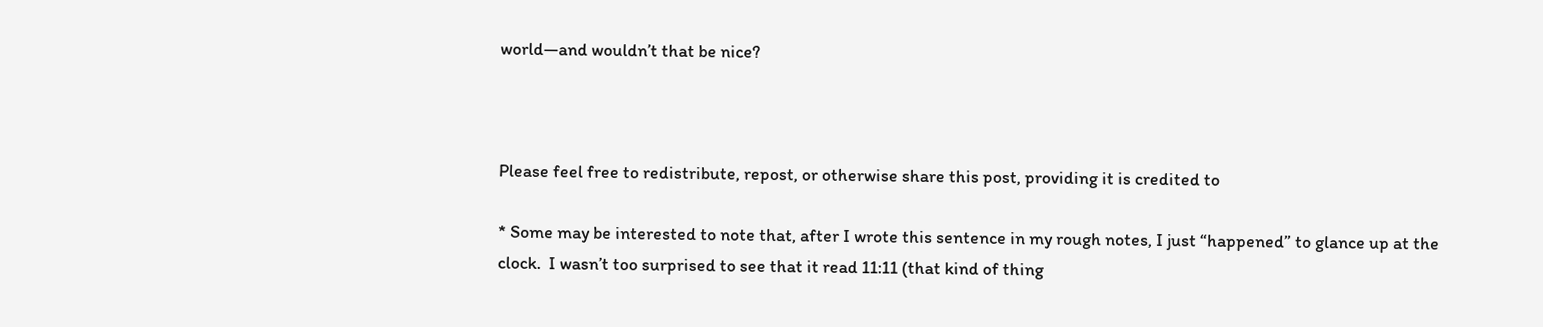world—and wouldn’t that be nice?



Please feel free to redistribute, repost, or otherwise share this post, providing it is credited to

* Some may be interested to note that, after I wrote this sentence in my rough notes, I just “happened” to glance up at the clock.  I wasn’t too surprised to see that it read 11:11 (that kind of thing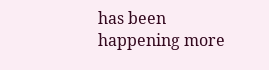has been happening more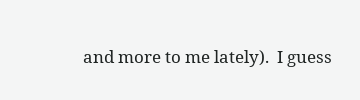and more to me lately).  I guess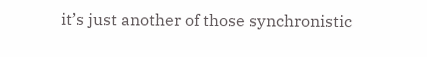it’s just another of those synchronistic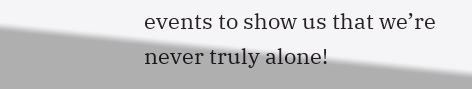events to show us that we’re never truly alone!